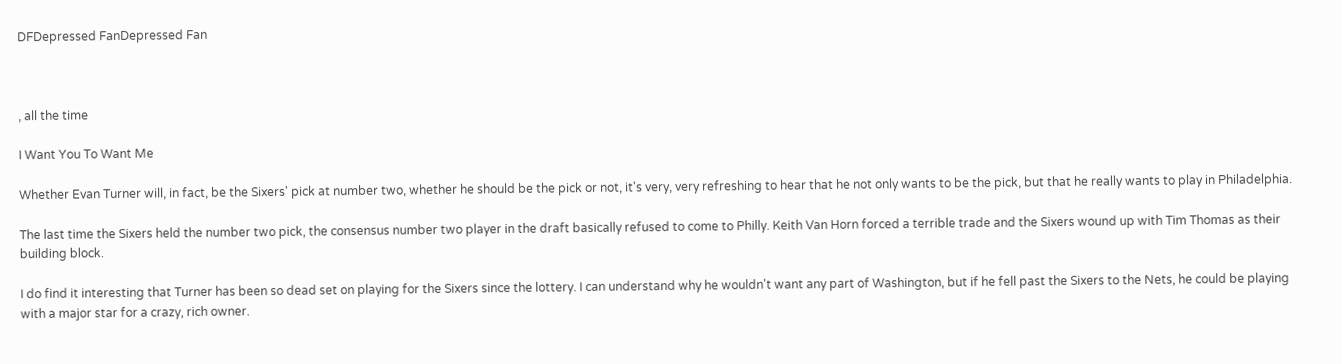DFDepressed FanDepressed Fan



, all the time

I Want You To Want Me

Whether Evan Turner will, in fact, be the Sixers' pick at number two, whether he should be the pick or not, it's very, very refreshing to hear that he not only wants to be the pick, but that he really wants to play in Philadelphia.

The last time the Sixers held the number two pick, the consensus number two player in the draft basically refused to come to Philly. Keith Van Horn forced a terrible trade and the Sixers wound up with Tim Thomas as their building block.

I do find it interesting that Turner has been so dead set on playing for the Sixers since the lottery. I can understand why he wouldn't want any part of Washington, but if he fell past the Sixers to the Nets, he could be playing with a major star for a crazy, rich owner.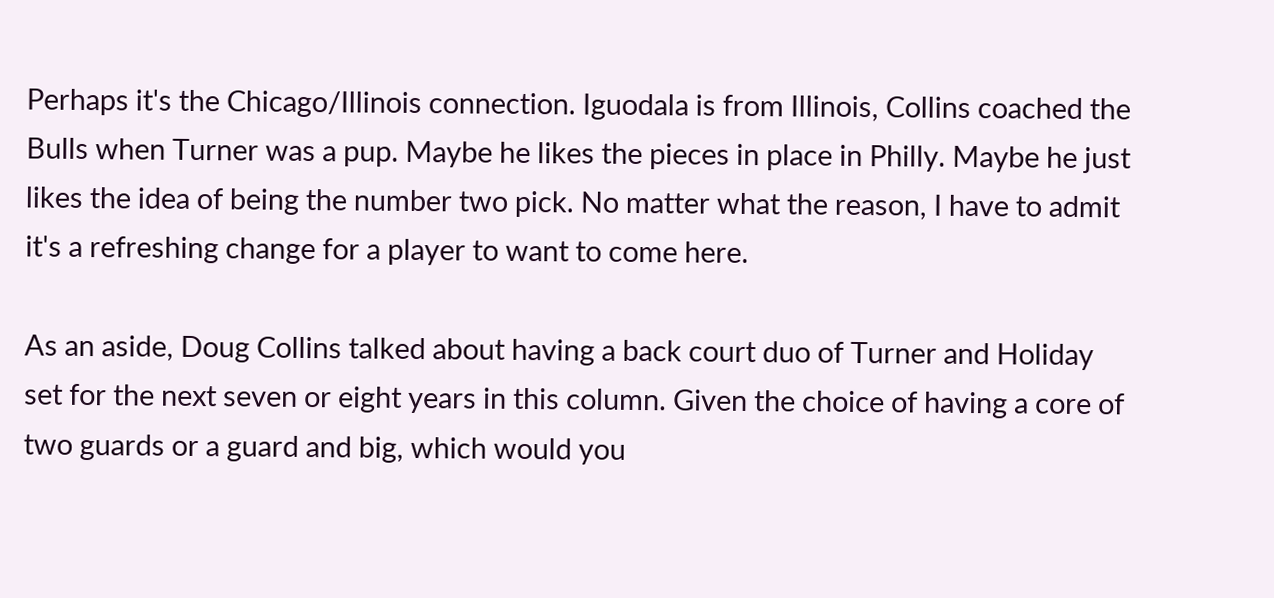Perhaps it's the Chicago/Illinois connection. Iguodala is from Illinois, Collins coached the Bulls when Turner was a pup. Maybe he likes the pieces in place in Philly. Maybe he just likes the idea of being the number two pick. No matter what the reason, I have to admit it's a refreshing change for a player to want to come here.

As an aside, Doug Collins talked about having a back court duo of Turner and Holiday set for the next seven or eight years in this column. Given the choice of having a core of two guards or a guard and big, which would you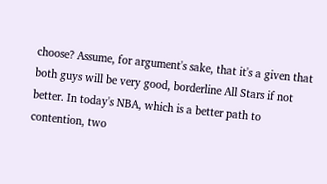choose? Assume, for argument's sake, that it's a given that both guys will be very good, borderline All Stars if not better. In today's NBA, which is a better path to contention, two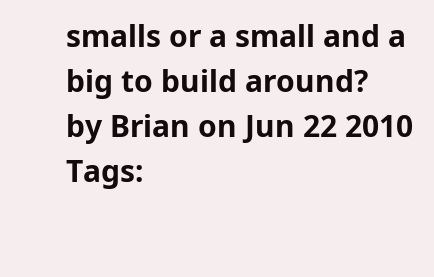smalls or a small and a big to build around?
by Brian on Jun 22 2010
Tags: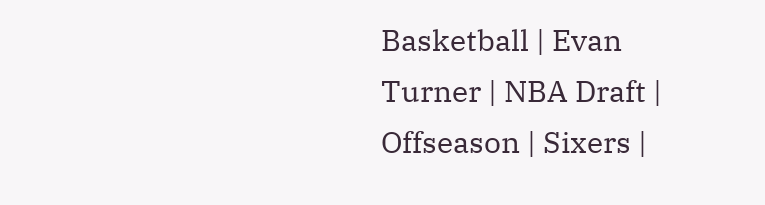Basketball | Evan Turner | NBA Draft | Offseason | Sixers |